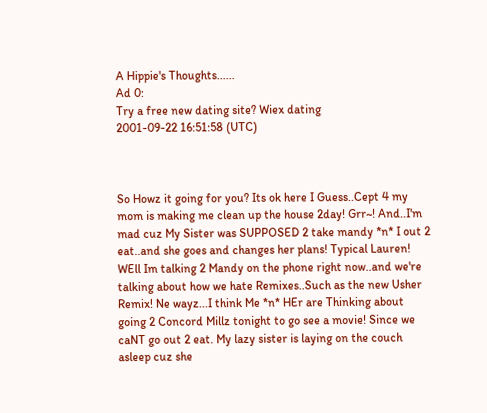A Hippie's Thoughts......
Ad 0:
Try a free new dating site? Wiex dating
2001-09-22 16:51:58 (UTC)



So Howz it going for you? Its ok here I Guess..Cept 4 my
mom is making me clean up the house 2day! Grr~! And..I'm
mad cuz My Sister was SUPPOSED 2 take mandy *n* I out 2
eat..and she goes and changes her plans! Typical Lauren!
WEll Im talking 2 Mandy on the phone right now..and we're
talking about how we hate Remixes..Such as the new Usher
Remix! Ne wayz...I think Me *n* HEr are Thinking about
going 2 Concord Millz tonight to go see a movie! Since we
caNT go out 2 eat. My lazy sister is laying on the couch
asleep cuz she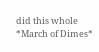did this whole *March of Dimes*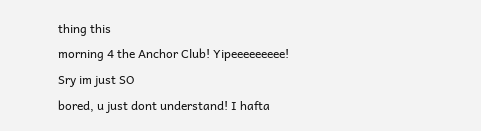thing this
morning 4 the Anchor Club! Yipeeeeeeeee! Sry im just SO
bored, u just dont understand! I hafta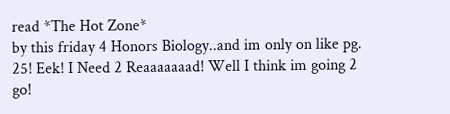read *The Hot Zone*
by this friday 4 Honors Biology..and im only on like pg.
25! Eek! I Need 2 Reaaaaaaad! Well I think im going 2 go!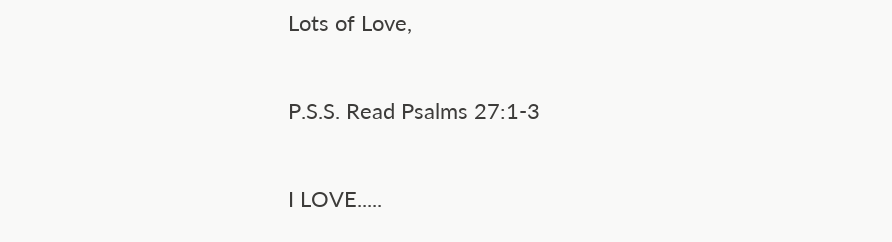Lots of Love,

P.S.S. Read Psalms 27:1-3

I LOVE.....